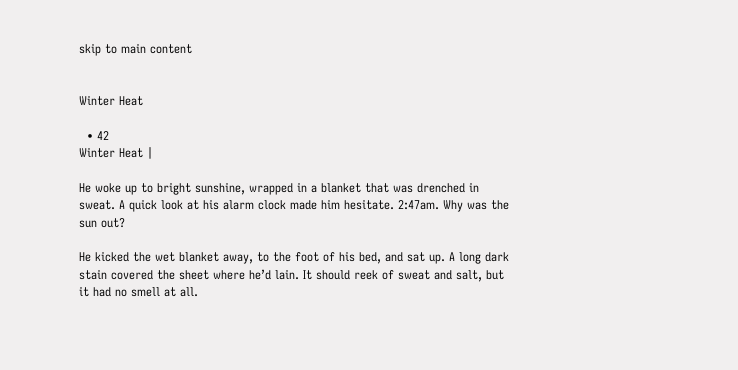skip to main content


Winter Heat

  • 42
Winter Heat |

He woke up to bright sunshine, wrapped in a blanket that was drenched in sweat. A quick look at his alarm clock made him hesitate. 2:47am. Why was the sun out?

He kicked the wet blanket away, to the foot of his bed, and sat up. A long dark stain covered the sheet where he’d lain. It should reek of sweat and salt, but it had no smell at all.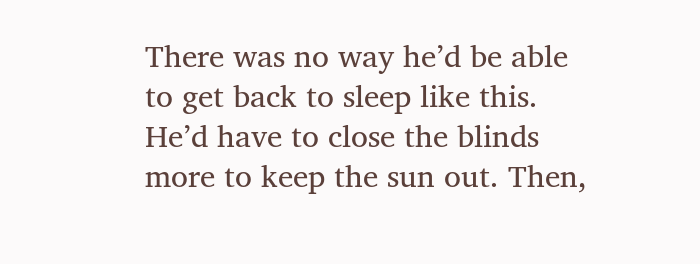There was no way he’d be able to get back to sleep like this. He’d have to close the blinds more to keep the sun out. Then,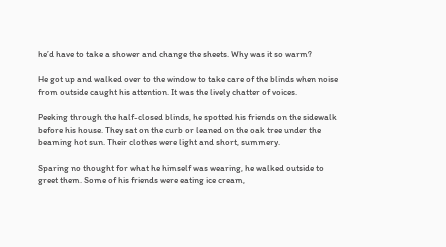he’d have to take a shower and change the sheets. Why was it so warm?

He got up and walked over to the window to take care of the blinds when noise from outside caught his attention. It was the lively chatter of voices.

Peeking through the half-closed blinds, he spotted his friends on the sidewalk before his house. They sat on the curb or leaned on the oak tree under the beaming hot sun. Their clothes were light and short, summery.

Sparing no thought for what he himself was wearing, he walked outside to greet them. Some of his friends were eating ice cream,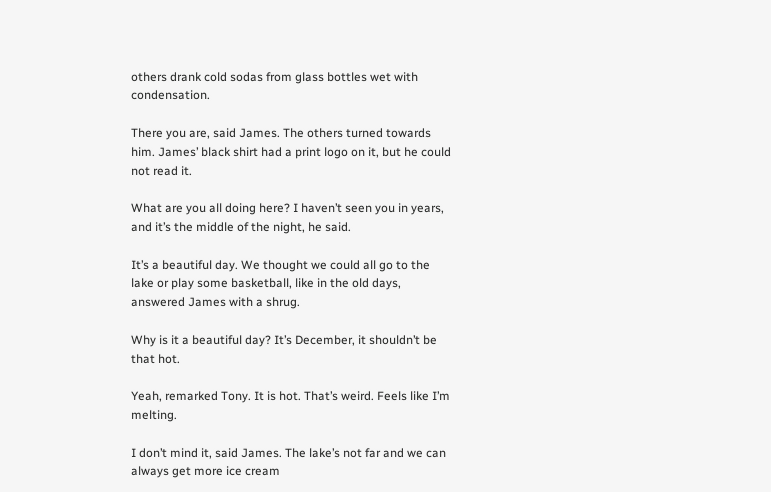others drank cold sodas from glass bottles wet with condensation.

There you are, said James. The others turned towards him. James’ black shirt had a print logo on it, but he could not read it.

What are you all doing here? I haven’t seen you in years, and it’s the middle of the night, he said.

It’s a beautiful day. We thought we could all go to the lake or play some basketball, like in the old days, answered James with a shrug.

Why is it a beautiful day? It’s December, it shouldn’t be that hot.

Yeah, remarked Tony. It is hot. That’s weird. Feels like I’m melting.

I don’t mind it, said James. The lake’s not far and we can always get more ice cream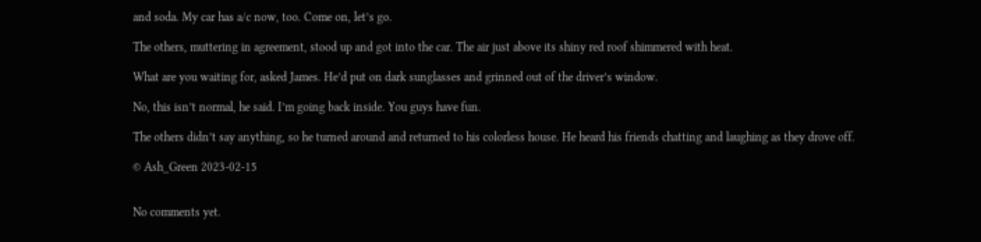and soda. My car has a/c now, too. Come on, let’s go.

The others, muttering in agreement, stood up and got into the car. The air just above its shiny red roof shimmered with heat.

What are you waiting for, asked James. He’d put on dark sunglasses and grinned out of the driver’s window.

No, this isn’t normal, he said. I’m going back inside. You guys have fun.

The others didn’t say anything, so he turned around and returned to his colorless house. He heard his friends chatting and laughing as they drove off.

© Ash_Green 2023-02-15


No comments yet.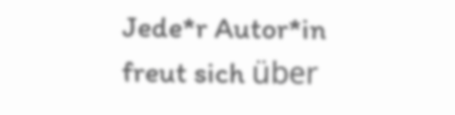Jede*r Autor*in freut sich über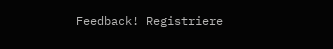Feedback! Registriere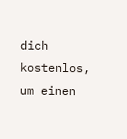dich kostenlos,
um einen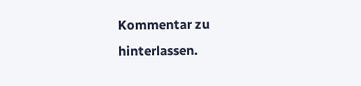Kommentar zu hinterlassen.